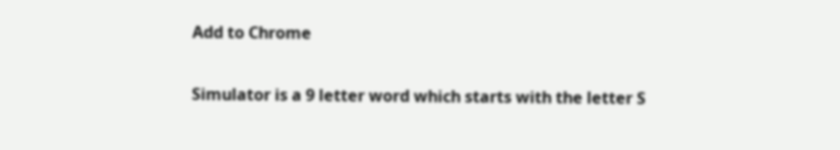Add to Chrome


Simulator is a 9 letter word which starts with the letter S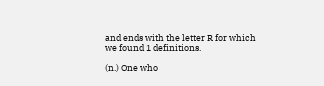and ends with the letter R for which we found 1 definitions.

(n.) One who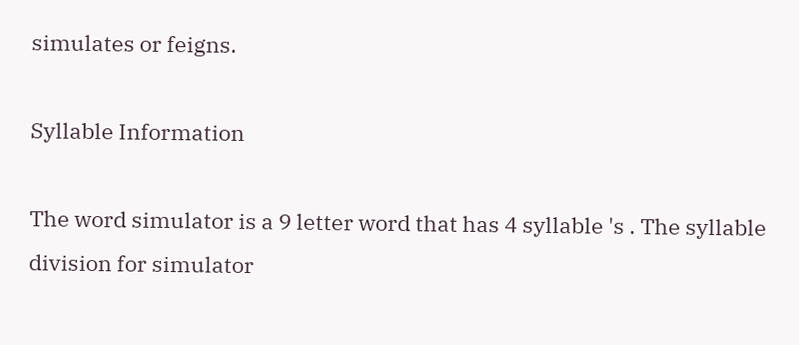simulates or feigns.

Syllable Information

The word simulator is a 9 letter word that has 4 syllable 's . The syllable division for simulator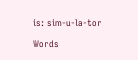is: sim-u-la-tor

Words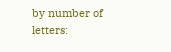by number of letters: